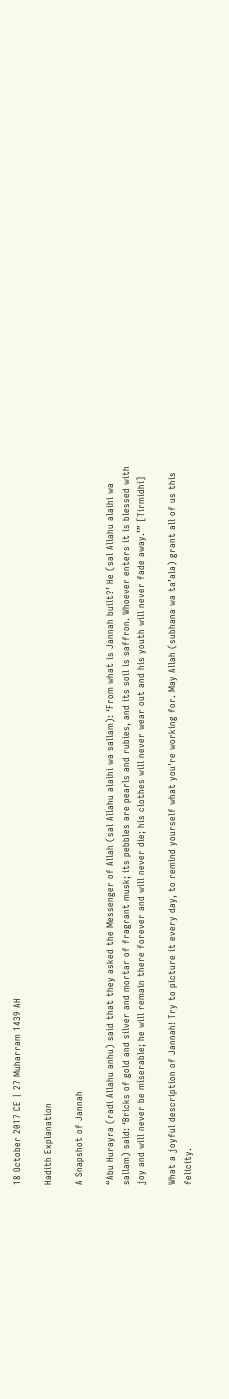18 October 2017 CE | 27 Muharram 1439 AH

Hadith Explanation

A Snapshot of Jannah

“Abu Hurayra (radi Allahu anhu) said that they asked the Messenger of Allah (sal Allahu alaihi wa sallam): ‘From what is Jannah built?’ He (sal Allahu alaihi wa sallam) said: ‘Bricks of gold and silver and mortar of fragrant musk; its pebbles are pearls and rubies, and its soil is saffron. Whoever enters it is blessed with joy and will never be miserable; he will remain there forever and will never die; his clothes will never wear out and his youth will never fade away.’” [Tirmidhi]

What a joyful description of Jannah! Try to picture it every day, to remind yourself what you're working for. May Allah (subhana wa ta’ala) grant all of us this felicity.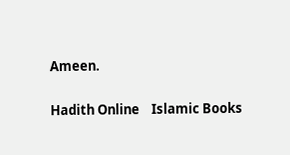Ameen.

Hadith Online    Islamic Books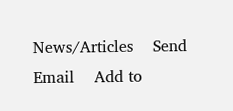News/Articles    Send Email    Add to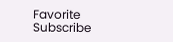Favorite    Subscribe